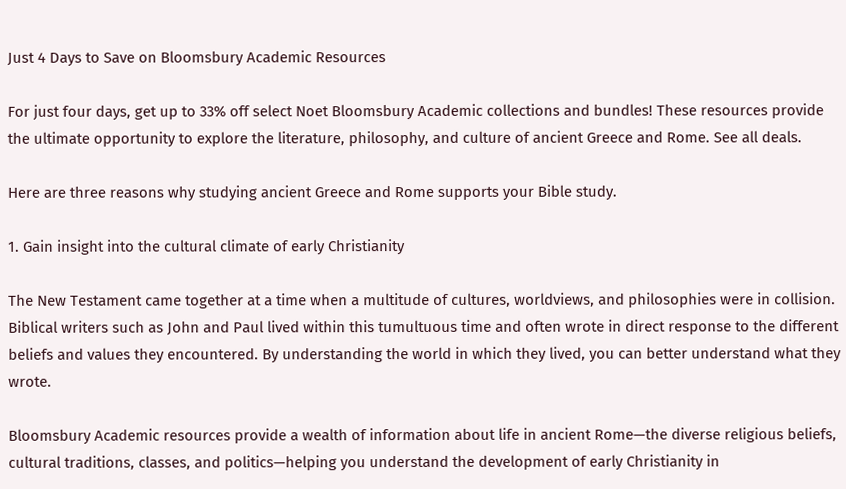Just 4 Days to Save on Bloomsbury Academic Resources

For just four days, get up to 33% off select Noet Bloomsbury Academic collections and bundles! These resources provide the ultimate opportunity to explore the literature, philosophy, and culture of ancient Greece and Rome. See all deals.

Here are three reasons why studying ancient Greece and Rome supports your Bible study.

1. Gain insight into the cultural climate of early Christianity

The New Testament came together at a time when a multitude of cultures, worldviews, and philosophies were in collision. Biblical writers such as John and Paul lived within this tumultuous time and often wrote in direct response to the different beliefs and values they encountered. By understanding the world in which they lived, you can better understand what they wrote.

Bloomsbury Academic resources provide a wealth of information about life in ancient Rome—the diverse religious beliefs, cultural traditions, classes, and politics—helping you understand the development of early Christianity in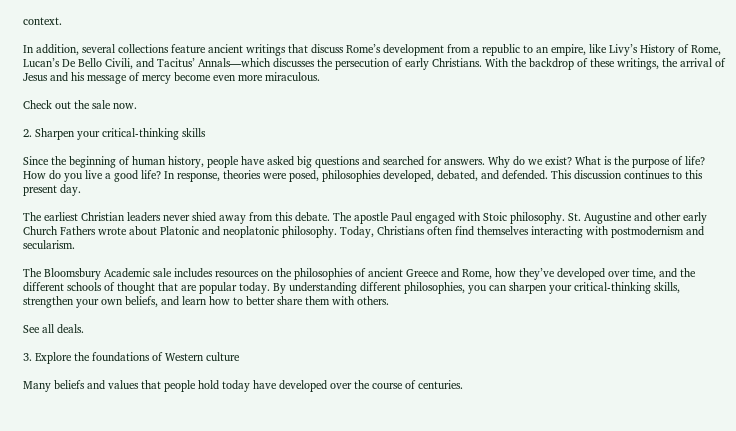context.

In addition, several collections feature ancient writings that discuss Rome’s development from a republic to an empire, like Livy’s History of Rome, Lucan’s De Bello Civili, and Tacitus’ Annals—which discusses the persecution of early Christians. With the backdrop of these writings, the arrival of Jesus and his message of mercy become even more miraculous.

Check out the sale now.

2. Sharpen your critical-thinking skills

Since the beginning of human history, people have asked big questions and searched for answers. Why do we exist? What is the purpose of life? How do you live a good life? In response, theories were posed, philosophies developed, debated, and defended. This discussion continues to this present day.

The earliest Christian leaders never shied away from this debate. The apostle Paul engaged with Stoic philosophy. St. Augustine and other early Church Fathers wrote about Platonic and neoplatonic philosophy. Today, Christians often find themselves interacting with postmodernism and secularism.

The Bloomsbury Academic sale includes resources on the philosophies of ancient Greece and Rome, how they’ve developed over time, and the different schools of thought that are popular today. By understanding different philosophies, you can sharpen your critical-thinking skills, strengthen your own beliefs, and learn how to better share them with others.

See all deals.

3. Explore the foundations of Western culture

Many beliefs and values that people hold today have developed over the course of centuries.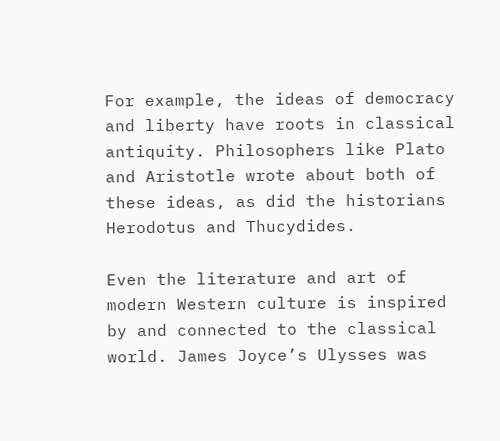For example, the ideas of democracy and liberty have roots in classical antiquity. Philosophers like Plato and Aristotle wrote about both of these ideas, as did the historians Herodotus and Thucydides.

Even the literature and art of modern Western culture is inspired by and connected to the classical world. James Joyce’s Ulysses was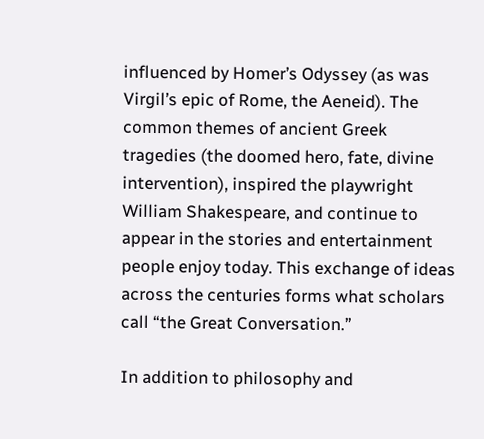influenced by Homer’s Odyssey (as was Virgil’s epic of Rome, the Aeneid). The common themes of ancient Greek tragedies (the doomed hero, fate, divine intervention), inspired the playwright William Shakespeare, and continue to appear in the stories and entertainment people enjoy today. This exchange of ideas across the centuries forms what scholars call “the Great Conversation.”

In addition to philosophy and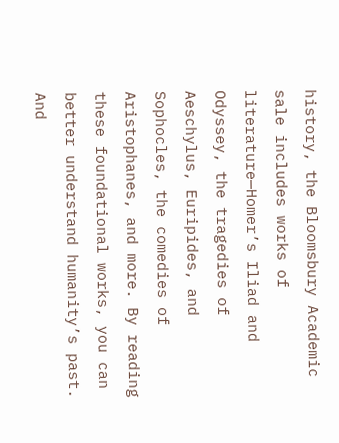history, the Bloomsbury Academic sale includes works of literature—Homer’s Iliad and Odyssey, the tragedies of Aeschylus, Euripides, and Sophocles, the comedies of Aristophanes, and more. By reading these foundational works, you can better understand humanity’s past. And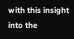with this insight into the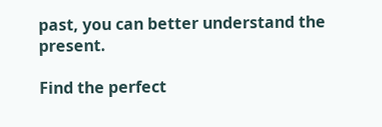past, you can better understand the present.

Find the perfect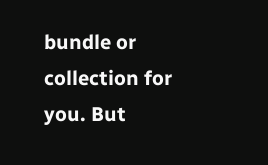bundle or collection for you. But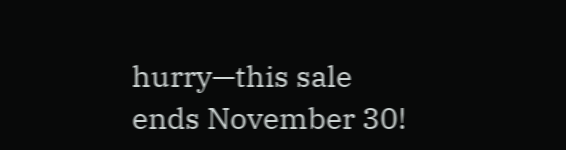hurry—this sale ends November 30!